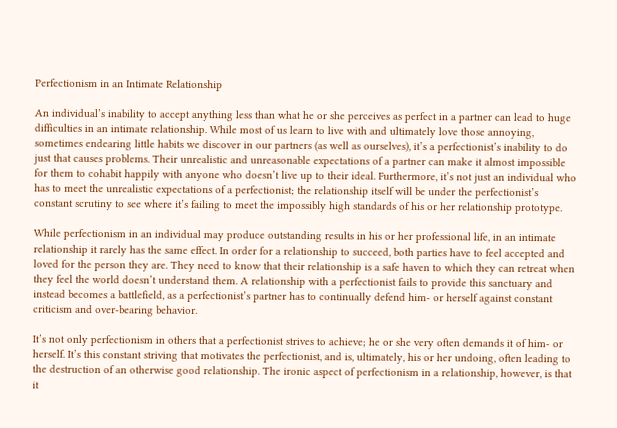Perfectionism in an Intimate Relationship

An individual’s inability to accept anything less than what he or she perceives as perfect in a partner can lead to huge difficulties in an intimate relationship. While most of us learn to live with and ultimately love those annoying, sometimes endearing little habits we discover in our partners (as well as ourselves), it’s a perfectionist’s inability to do just that causes problems. Their unrealistic and unreasonable expectations of a partner can make it almost impossible for them to cohabit happily with anyone who doesn’t live up to their ideal. Furthermore, it’s not just an individual who has to meet the unrealistic expectations of a perfectionist; the relationship itself will be under the perfectionist’s constant scrutiny to see where it’s failing to meet the impossibly high standards of his or her relationship prototype.

While perfectionism in an individual may produce outstanding results in his or her professional life, in an intimate relationship it rarely has the same effect. In order for a relationship to succeed, both parties have to feel accepted and loved for the person they are. They need to know that their relationship is a safe haven to which they can retreat when they feel the world doesn’t understand them. A relationship with a perfectionist fails to provide this sanctuary and instead becomes a battlefield, as a perfectionist’s partner has to continually defend him- or herself against constant criticism and over-bearing behavior.

It’s not only perfectionism in others that a perfectionist strives to achieve; he or she very often demands it of him- or herself. It’s this constant striving that motivates the perfectionist, and is, ultimately, his or her undoing, often leading to the destruction of an otherwise good relationship. The ironic aspect of perfectionism in a relationship, however, is that it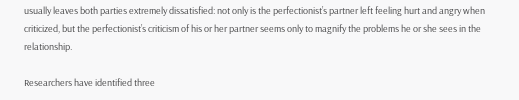usually leaves both parties extremely dissatisfied: not only is the perfectionist’s partner left feeling hurt and angry when criticized, but the perfectionist’s criticism of his or her partner seems only to magnify the problems he or she sees in the relationship.

Researchers have identified three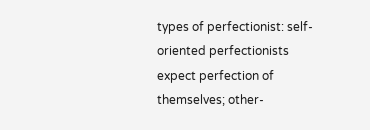types of perfectionist: self-oriented perfectionists expect perfection of themselves; other-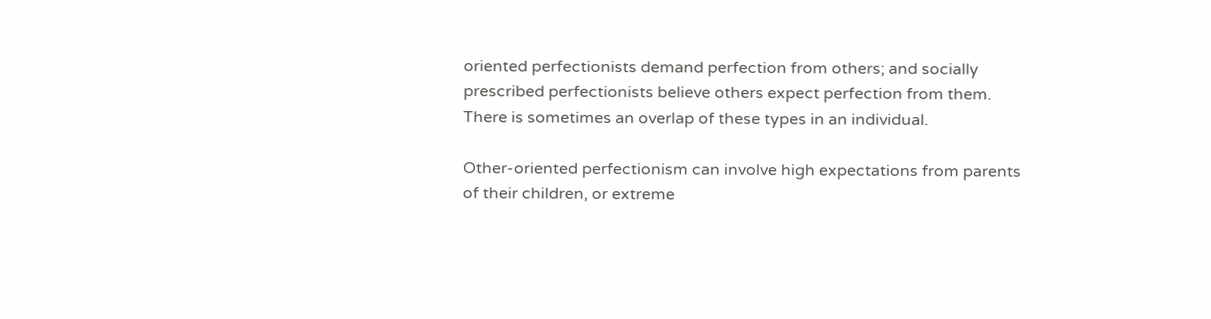oriented perfectionists demand perfection from others; and socially prescribed perfectionists believe others expect perfection from them. There is sometimes an overlap of these types in an individual.

Other-oriented perfectionism can involve high expectations from parents of their children, or extreme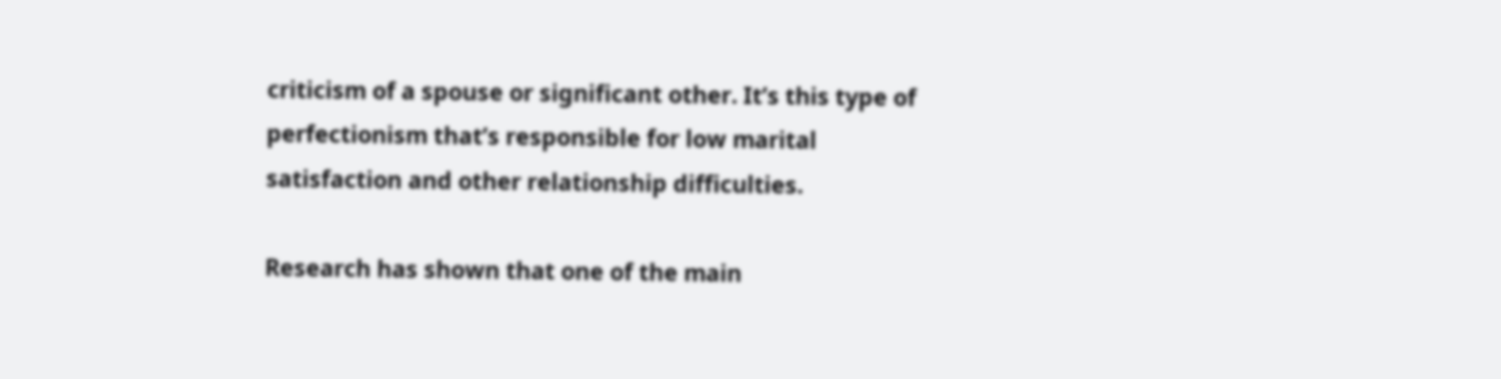criticism of a spouse or significant other. It’s this type of perfectionism that’s responsible for low marital satisfaction and other relationship difficulties.

Research has shown that one of the main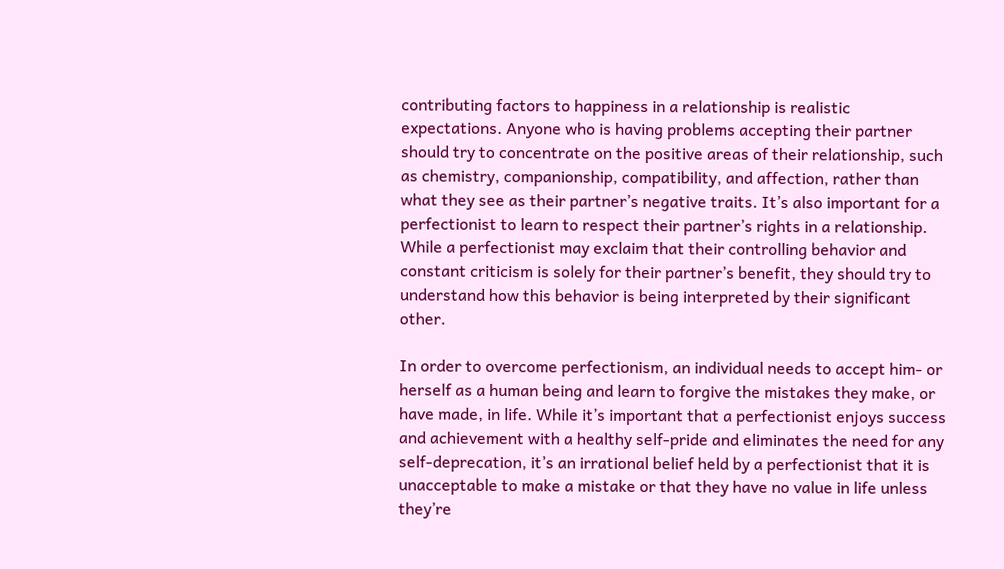contributing factors to happiness in a relationship is realistic expectations. Anyone who is having problems accepting their partner should try to concentrate on the positive areas of their relationship, such as chemistry, companionship, compatibility, and affection, rather than what they see as their partner’s negative traits. It’s also important for a perfectionist to learn to respect their partner’s rights in a relationship. While a perfectionist may exclaim that their controlling behavior and constant criticism is solely for their partner’s benefit, they should try to understand how this behavior is being interpreted by their significant other.

In order to overcome perfectionism, an individual needs to accept him- or herself as a human being and learn to forgive the mistakes they make, or have made, in life. While it’s important that a perfectionist enjoys success and achievement with a healthy self-pride and eliminates the need for any self-deprecation, it’s an irrational belief held by a perfectionist that it is unacceptable to make a mistake or that they have no value in life unless they’re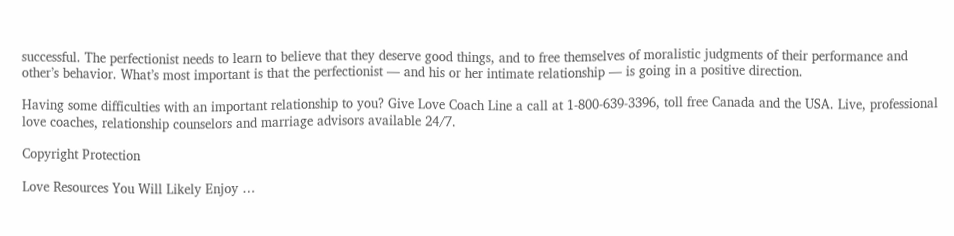successful. The perfectionist needs to learn to believe that they deserve good things, and to free themselves of moralistic judgments of their performance and other’s behavior. What’s most important is that the perfectionist — and his or her intimate relationship — is going in a positive direction.

Having some difficulties with an important relationship to you? Give Love Coach Line a call at 1-800-639-3396, toll free Canada and the USA. Live, professional love coaches, relationship counselors and marriage advisors available 24/7.

Copyright Protection

Love Resources You Will Likely Enjoy …